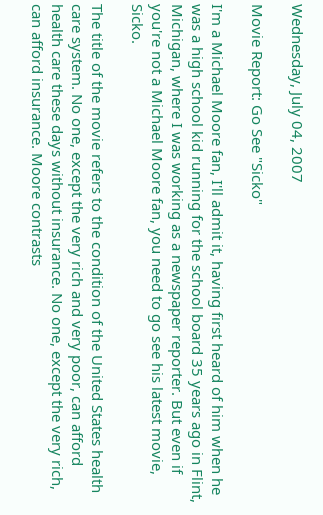Wednesday, July 04, 2007

Movie Report: Go See "Sicko"

I'm a Michael Moore fan, I'll admit it, having first heard of him when he was a high school kid running for the school board 35 years ago in Flint, Michigan, where I was working as a newspaper reporter. But even if you're not a Michael Moore fan, you need to go see his latest movie, Sicko.

The title of the movie refers to the condition of the United States health care system. No one, except the very rich and very poor, can afford health care these days without insurance. No one, except the very rich, can afford insurance. Moore contrasts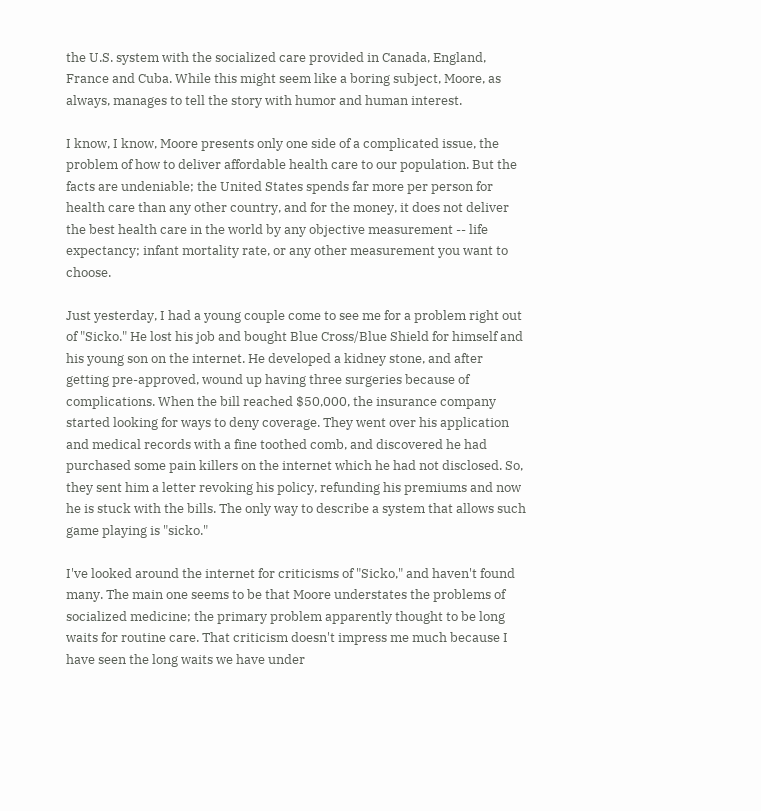the U.S. system with the socialized care provided in Canada, England, France and Cuba. While this might seem like a boring subject, Moore, as always, manages to tell the story with humor and human interest.

I know, I know, Moore presents only one side of a complicated issue, the problem of how to deliver affordable health care to our population. But the facts are undeniable; the United States spends far more per person for health care than any other country, and for the money, it does not deliver the best health care in the world by any objective measurement -- life expectancy; infant mortality rate, or any other measurement you want to choose.

Just yesterday, I had a young couple come to see me for a problem right out of "Sicko." He lost his job and bought Blue Cross/Blue Shield for himself and his young son on the internet. He developed a kidney stone, and after getting pre-approved, wound up having three surgeries because of complications. When the bill reached $50,000, the insurance company started looking for ways to deny coverage. They went over his application and medical records with a fine toothed comb, and discovered he had purchased some pain killers on the internet which he had not disclosed. So, they sent him a letter revoking his policy, refunding his premiums and now he is stuck with the bills. The only way to describe a system that allows such game playing is "sicko."

I've looked around the internet for criticisms of "Sicko," and haven't found many. The main one seems to be that Moore understates the problems of socialized medicine; the primary problem apparently thought to be long waits for routine care. That criticism doesn't impress me much because I have seen the long waits we have under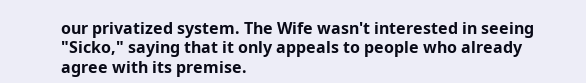our privatized system. The Wife wasn't interested in seeing "Sicko," saying that it only appeals to people who already agree with its premise.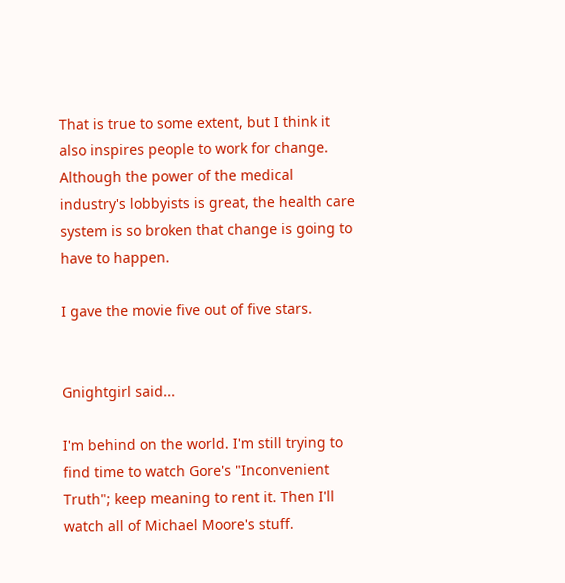That is true to some extent, but I think it also inspires people to work for change. Although the power of the medical industry's lobbyists is great, the health care system is so broken that change is going to have to happen.

I gave the movie five out of five stars.


Gnightgirl said...

I'm behind on the world. I'm still trying to find time to watch Gore's "Inconvenient Truth"; keep meaning to rent it. Then I'll watch all of Michael Moore's stuff.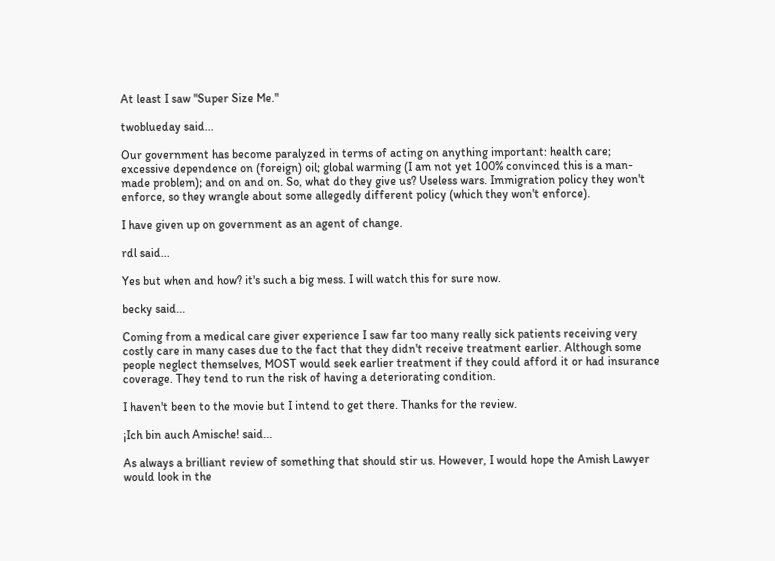At least I saw "Super Size Me."

twoblueday said...

Our government has become paralyzed in terms of acting on anything important: health care; excessive dependence on (foreign) oil; global warming (I am not yet 100% convinced this is a man-made problem); and on and on. So, what do they give us? Useless wars. Immigration policy they won't enforce, so they wrangle about some allegedly different policy (which they won't enforce).

I have given up on government as an agent of change.

rdl said...

Yes but when and how? it's such a big mess. I will watch this for sure now.

becky said...

Coming from a medical care giver experience I saw far too many really sick patients receiving very costly care in many cases due to the fact that they didn't receive treatment earlier. Although some people neglect themselves, MOST would seek earlier treatment if they could afford it or had insurance coverage. They tend to run the risk of having a deteriorating condition.

I haven't been to the movie but I intend to get there. Thanks for the review.

¡Ich bin auch Amische! said...

As always a brilliant review of something that should stir us. However, I would hope the Amish Lawyer would look in the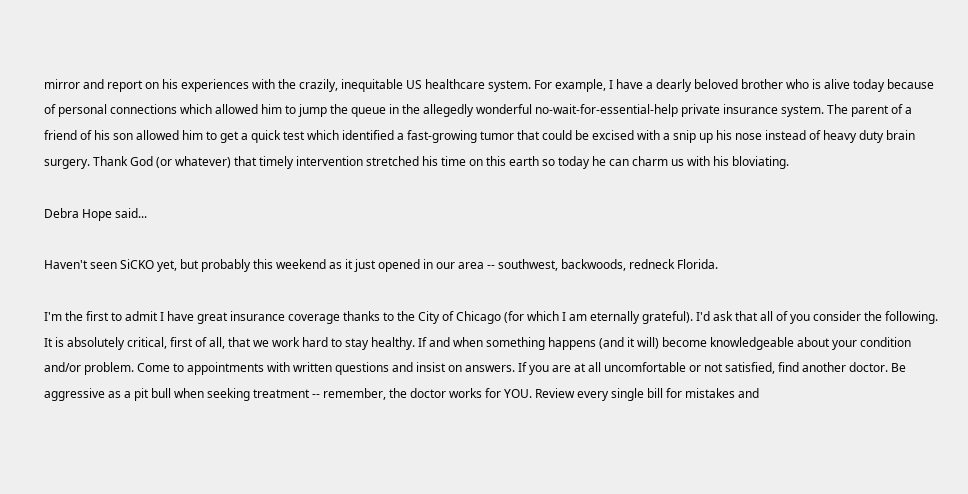mirror and report on his experiences with the crazily, inequitable US healthcare system. For example, I have a dearly beloved brother who is alive today because of personal connections which allowed him to jump the queue in the allegedly wonderful no-wait-for-essential-help private insurance system. The parent of a friend of his son allowed him to get a quick test which identified a fast-growing tumor that could be excised with a snip up his nose instead of heavy duty brain surgery. Thank God (or whatever) that timely intervention stretched his time on this earth so today he can charm us with his bloviating.

Debra Hope said...

Haven't seen SiCKO yet, but probably this weekend as it just opened in our area -- southwest, backwoods, redneck Florida.

I'm the first to admit I have great insurance coverage thanks to the City of Chicago (for which I am eternally grateful). I'd ask that all of you consider the following. It is absolutely critical, first of all, that we work hard to stay healthy. If and when something happens (and it will) become knowledgeable about your condition and/or problem. Come to appointments with written questions and insist on answers. If you are at all uncomfortable or not satisfied, find another doctor. Be aggressive as a pit bull when seeking treatment -- remember, the doctor works for YOU. Review every single bill for mistakes and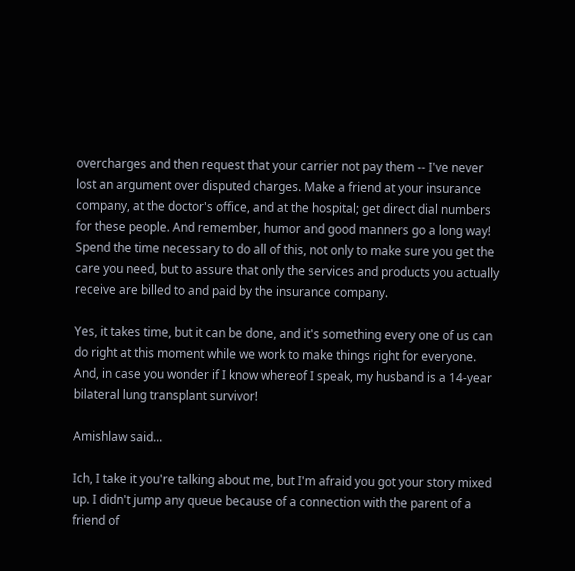overcharges and then request that your carrier not pay them -- I've never lost an argument over disputed charges. Make a friend at your insurance company, at the doctor's office, and at the hospital; get direct dial numbers for these people. And remember, humor and good manners go a long way! Spend the time necessary to do all of this, not only to make sure you get the care you need, but to assure that only the services and products you actually receive are billed to and paid by the insurance company.

Yes, it takes time, but it can be done, and it's something every one of us can do right at this moment while we work to make things right for everyone. And, in case you wonder if I know whereof I speak, my husband is a 14-year bilateral lung transplant survivor!

Amishlaw said...

Ich, I take it you're talking about me, but I'm afraid you got your story mixed up. I didn't jump any queue because of a connection with the parent of a friend of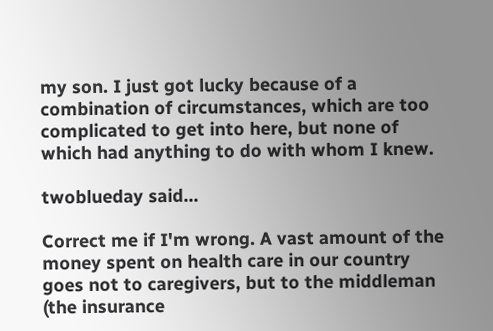my son. I just got lucky because of a combination of circumstances, which are too complicated to get into here, but none of which had anything to do with whom I knew.

twoblueday said...

Correct me if I'm wrong. A vast amount of the money spent on health care in our country goes not to caregivers, but to the middleman (the insurance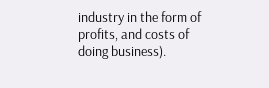industry in the form of profits, and costs of doing business).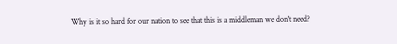Why is it so hard for our nation to see that this is a middleman we don't need?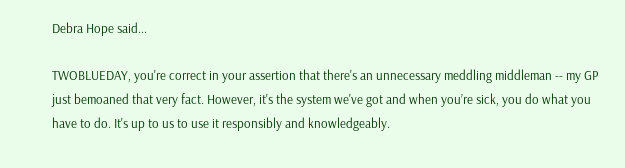Debra Hope said...

TWOBLUEDAY, you're correct in your assertion that there's an unnecessary meddling middleman -- my GP just bemoaned that very fact. However, it's the system we've got and when you’re sick, you do what you have to do. It's up to us to use it responsibly and knowledgeably.